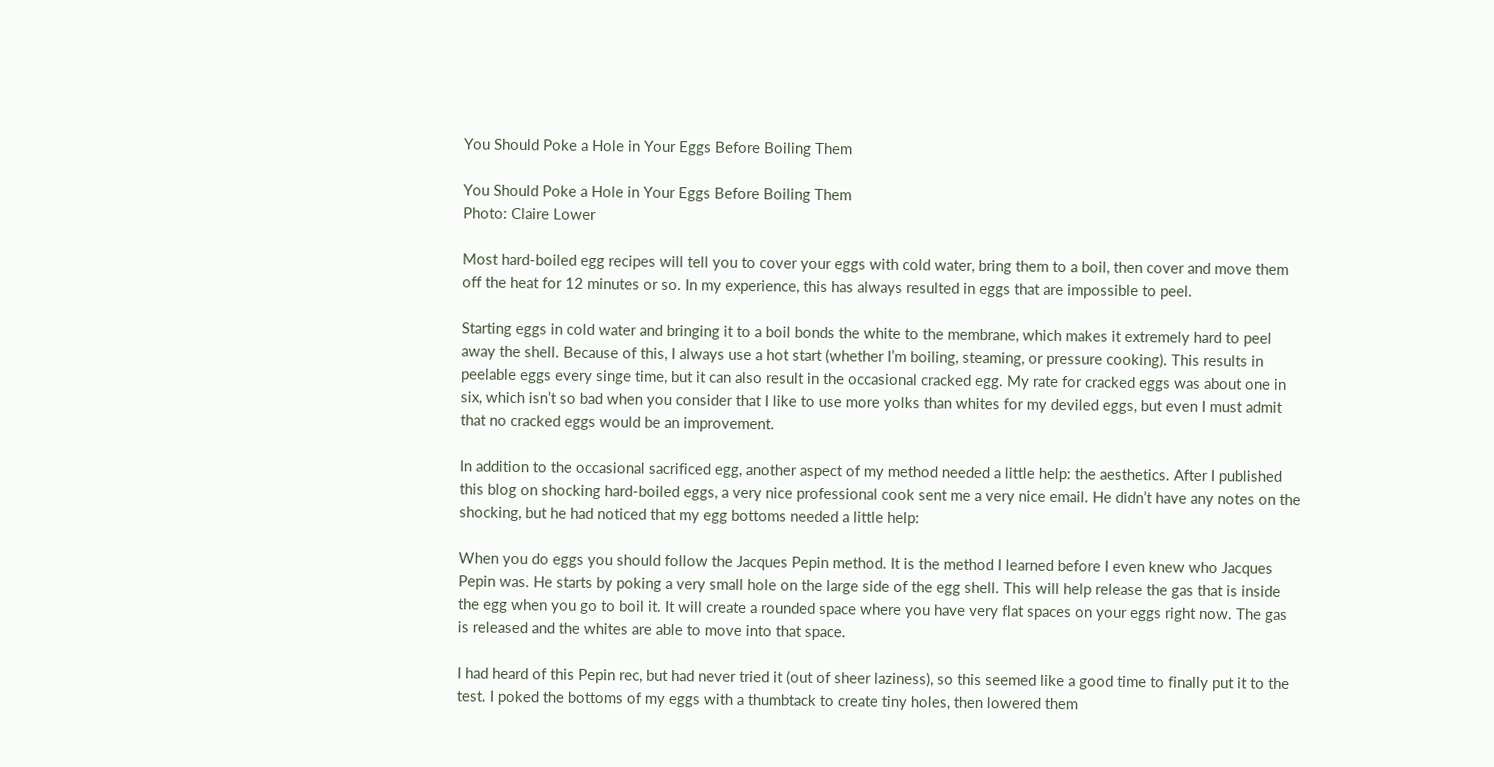You Should Poke a Hole in Your Eggs Before Boiling Them

You Should Poke a Hole in Your Eggs Before Boiling Them
Photo: Claire Lower

Most hard-boiled egg recipes will tell you to cover your eggs with cold water, bring them to a boil, then cover and move them off the heat for 12 minutes or so. In my experience, this has always resulted in eggs that are impossible to peel.

Starting eggs in cold water and bringing it to a boil bonds the white to the membrane, which makes it extremely hard to peel away the shell. Because of this, I always use a hot start (whether I’m boiling, steaming, or pressure cooking). This results in peelable eggs every singe time, but it can also result in the occasional cracked egg. My rate for cracked eggs was about one in six, which isn’t so bad when you consider that I like to use more yolks than whites for my deviled eggs, but even I must admit that no cracked eggs would be an improvement.

In addition to the occasional sacrificed egg, another aspect of my method needed a little help: the aesthetics. After I published this blog on shocking hard-boiled eggs, a very nice professional cook sent me a very nice email. He didn’t have any notes on the shocking, but he had noticed that my egg bottoms needed a little help:

When you do eggs you should follow the Jacques Pepin method. It is the method I learned before I even knew who Jacques Pepin was. He starts by poking a very small hole on the large side of the egg shell. This will help release the gas that is inside the egg when you go to boil it. It will create a rounded space where you have very flat spaces on your eggs right now. The gas is released and the whites are able to move into that space.

I had heard of this Pepin rec, but had never tried it (out of sheer laziness), so this seemed like a good time to finally put it to the test. I poked the bottoms of my eggs with a thumbtack to create tiny holes, then lowered them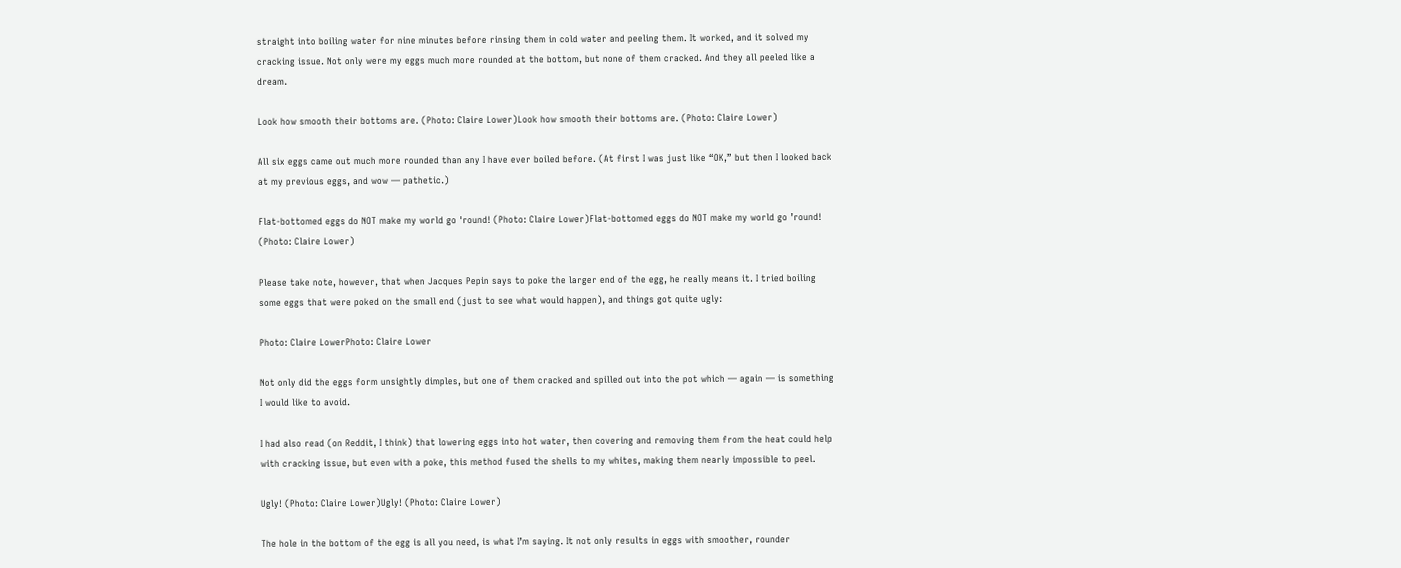straight into boiling water for nine minutes before rinsing them in cold water and peeling them. It worked, and it solved my cracking issue. Not only were my eggs much more rounded at the bottom, but none of them cracked. And they all peeled like a dream.

Look how smooth their bottoms are. (Photo: Claire Lower)Look how smooth their bottoms are. (Photo: Claire Lower)

All six eggs came out much more rounded than any I have ever boiled before. (At first I was just like “OK,” but then I looked back at my previous eggs, and wow — pathetic.)

Flat-bottomed eggs do NOT make my world go 'round! (Photo: Claire Lower)Flat-bottomed eggs do NOT make my world go ’round! (Photo: Claire Lower)

Please take note, however, that when Jacques Pepin says to poke the larger end of the egg, he really means it. I tried boiling some eggs that were poked on the small end (just to see what would happen), and things got quite ugly:

Photo: Claire LowerPhoto: Claire Lower

Not only did the eggs form unsightly dimples, but one of them cracked and spilled out into the pot which — again — is something I would like to avoid.

I had also read (on Reddit, I think) that lowering eggs into hot water, then covering and removing them from the heat could help with cracking issue, but even with a poke, this method fused the shells to my whites, making them nearly impossible to peel.

Ugly! (Photo: Claire Lower)Ugly! (Photo: Claire Lower)

The hole in the bottom of the egg is all you need, is what I’m saying. It not only results in eggs with smoother, rounder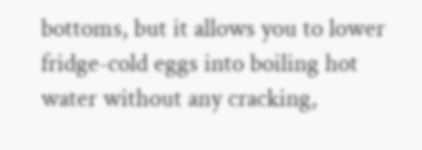bottoms, but it allows you to lower fridge-cold eggs into boiling hot water without any cracking,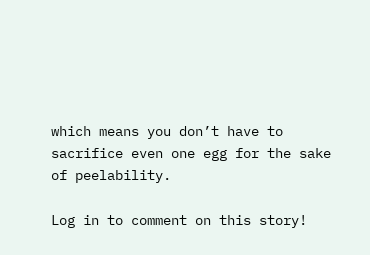which means you don’t have to sacrifice even one egg for the sake of peelability.

Log in to comment on this story!